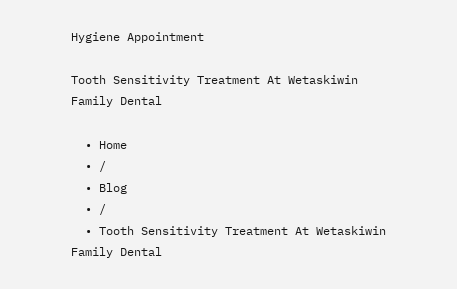Hygiene Appointment

Tooth Sensitivity Treatment At Wetaskiwin Family Dental

  • Home
  • /
  • Blog
  • /
  • Tooth Sensitivity Treatment At Wetaskiwin Family Dental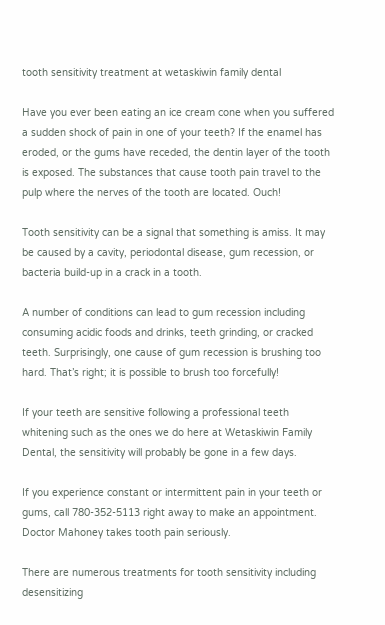tooth sensitivity treatment at wetaskiwin family dental

Have you ever been eating an ice cream cone when you suffered a sudden shock of pain in one of your teeth? If the enamel has eroded, or the gums have receded, the dentin layer of the tooth is exposed. The substances that cause tooth pain travel to the pulp where the nerves of the tooth are located. Ouch!

Tooth sensitivity can be a signal that something is amiss. It may be caused by a cavity, periodontal disease, gum recession, or bacteria build-up in a crack in a tooth.

A number of conditions can lead to gum recession including consuming acidic foods and drinks, teeth grinding, or cracked teeth. Surprisingly, one cause of gum recession is brushing too hard. That’s right; it is possible to brush too forcefully!

If your teeth are sensitive following a professional teeth whitening such as the ones we do here at Wetaskiwin Family Dental, the sensitivity will probably be gone in a few days.

If you experience constant or intermittent pain in your teeth or gums, call 780-352-5113 right away to make an appointment. Doctor Mahoney takes tooth pain seriously.

There are numerous treatments for tooth sensitivity including desensitizing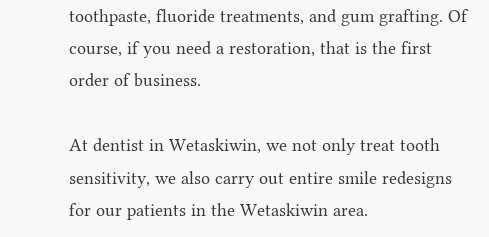toothpaste, fluoride treatments, and gum grafting. Of course, if you need a restoration, that is the first order of business.

At dentist in Wetaskiwin, we not only treat tooth sensitivity, we also carry out entire smile redesigns for our patients in the Wetaskiwin area.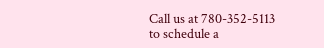Call us at 780-352-5113 to schedule a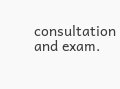consultation and exam.